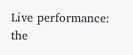Live performance: the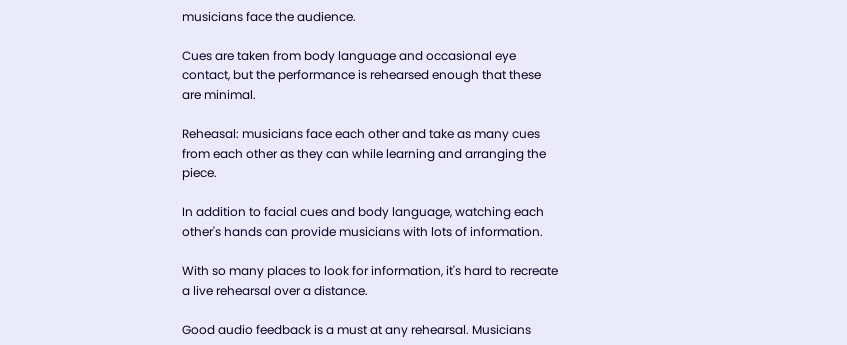musicians face the audience.

Cues are taken from body language and occasional eye contact, but the performance is rehearsed enough that these are minimal.

Reheasal: musicians face each other and take as many cues from each other as they can while learning and arranging the piece.

In addition to facial cues and body language, watching each other's hands can provide musicians with lots of information.

With so many places to look for information, it's hard to recreate a live rehearsal over a distance.

Good audio feedback is a must at any rehearsal. Musicians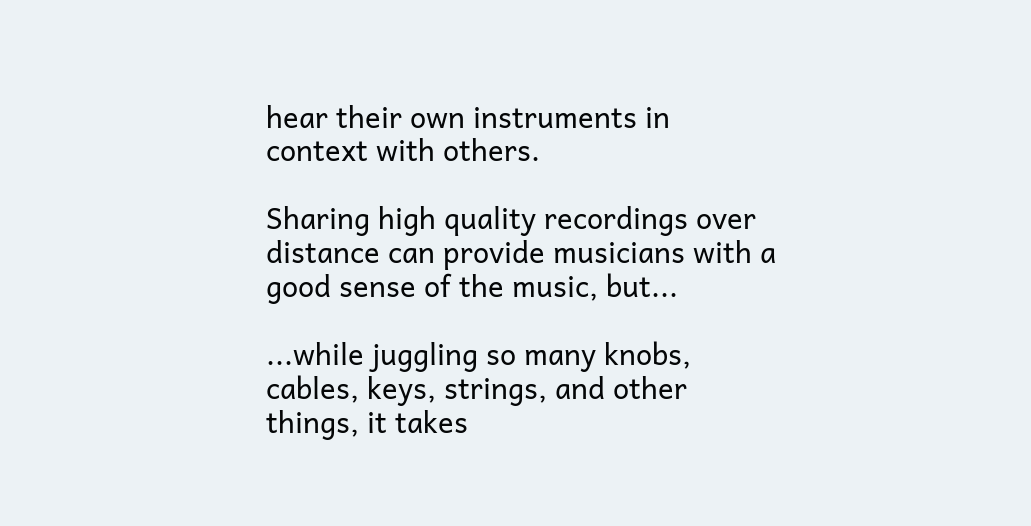hear their own instruments in context with others.

Sharing high quality recordings over distance can provide musicians with a good sense of the music, but...

...while juggling so many knobs, cables, keys, strings, and other things, it takes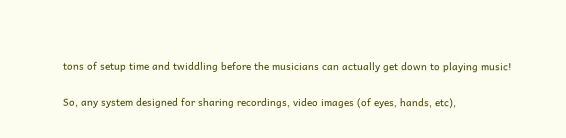tons of setup time and twiddling before the musicians can actually get down to playing music!

So, any system designed for sharing recordings, video images (of eyes, hands, etc),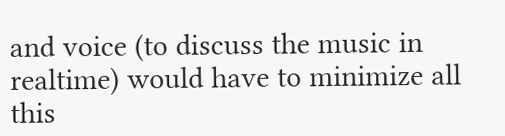and voice (to discuss the music in realtime) would have to minimize all this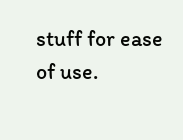stuff for ease of use.